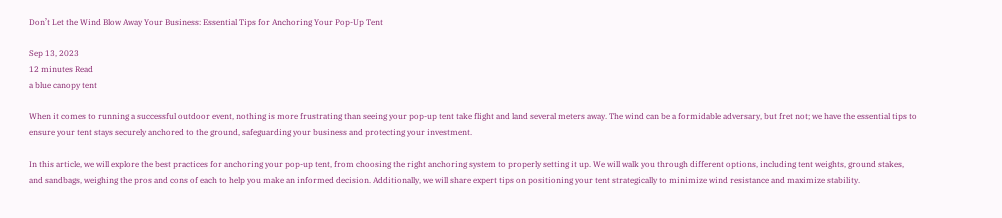Don’t Let the Wind Blow Away Your Business: Essential Tips for Anchoring Your Pop-Up Tent

Sep 13, 2023
12 minutes Read
a blue canopy tent

When it comes to running a successful outdoor event, nothing is more frustrating than seeing your pop-up tent take flight and land several meters away. The wind can be a formidable adversary, but fret not; we have the essential tips to ensure your tent stays securely anchored to the ground, safeguarding your business and protecting your investment.

In this article, we will explore the best practices for anchoring your pop-up tent, from choosing the right anchoring system to properly setting it up. We will walk you through different options, including tent weights, ground stakes, and sandbags, weighing the pros and cons of each to help you make an informed decision. Additionally, we will share expert tips on positioning your tent strategically to minimize wind resistance and maximize stability.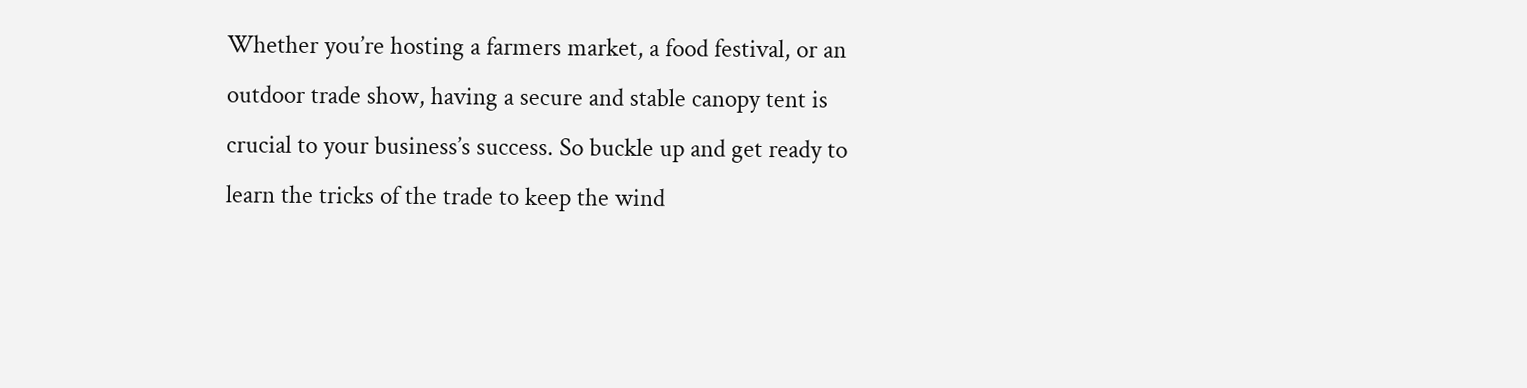Whether you’re hosting a farmers market, a food festival, or an outdoor trade show, having a secure and stable canopy tent is crucial to your business’s success. So buckle up and get ready to learn the tricks of the trade to keep the wind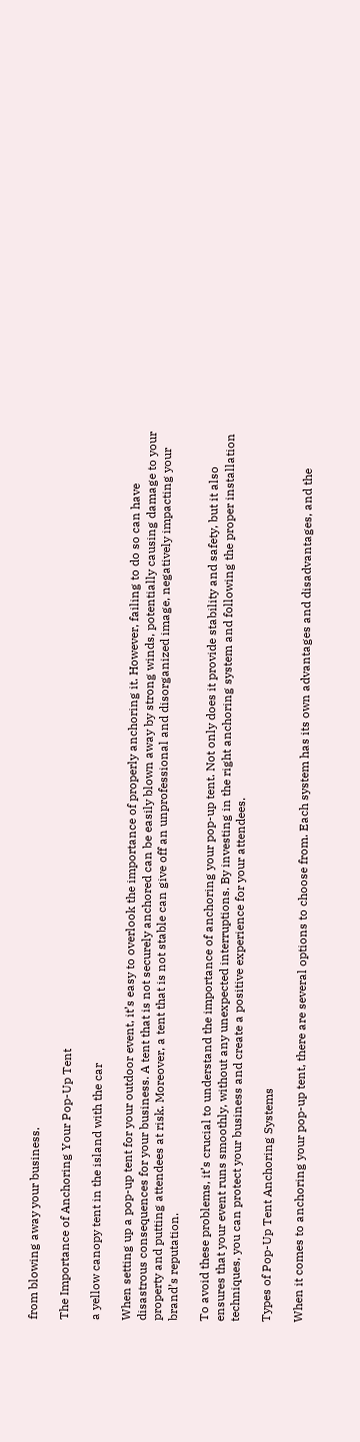from blowing away your business.

The Importance of Anchoring Your Pop-Up Tent

a yellow canopy tent in the island with the car

When setting up a pop-up tent for your outdoor event, it’s easy to overlook the importance of properly anchoring it. However, failing to do so can have disastrous consequences for your business. A tent that is not securely anchored can be easily blown away by strong winds, potentially causing damage to your property and putting attendees at risk. Moreover, a tent that is not stable can give off an unprofessional and disorganized image, negatively impacting your brand’s reputation.

To avoid these problems, it’s crucial to understand the importance of anchoring your pop-up tent. Not only does it provide stability and safety, but it also ensures that your event runs smoothly, without any unexpected interruptions. By investing in the right anchoring system and following the proper installation techniques, you can protect your business and create a positive experience for your attendees.

Types of Pop-Up Tent Anchoring Systems

When it comes to anchoring your pop-up tent, there are several options to choose from. Each system has its own advantages and disadvantages, and the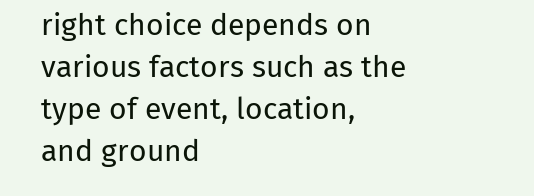right choice depends on various factors such as the type of event, location, and ground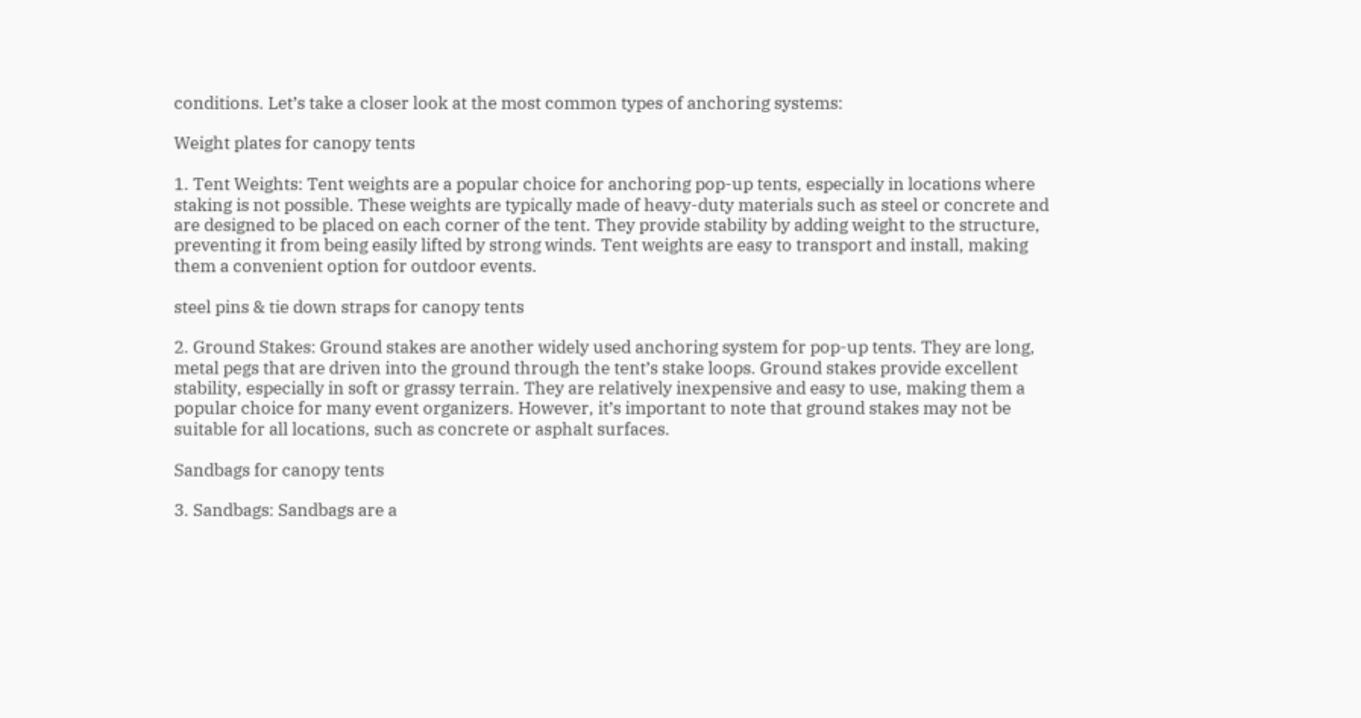conditions. Let’s take a closer look at the most common types of anchoring systems:

Weight plates for canopy tents

1. Tent Weights: Tent weights are a popular choice for anchoring pop-up tents, especially in locations where staking is not possible. These weights are typically made of heavy-duty materials such as steel or concrete and are designed to be placed on each corner of the tent. They provide stability by adding weight to the structure, preventing it from being easily lifted by strong winds. Tent weights are easy to transport and install, making them a convenient option for outdoor events.

steel pins & tie down straps for canopy tents

2. Ground Stakes: Ground stakes are another widely used anchoring system for pop-up tents. They are long, metal pegs that are driven into the ground through the tent’s stake loops. Ground stakes provide excellent stability, especially in soft or grassy terrain. They are relatively inexpensive and easy to use, making them a popular choice for many event organizers. However, it’s important to note that ground stakes may not be suitable for all locations, such as concrete or asphalt surfaces.

Sandbags for canopy tents

3. Sandbags: Sandbags are a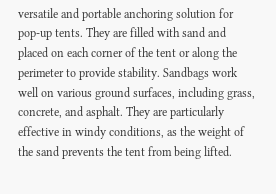versatile and portable anchoring solution for pop-up tents. They are filled with sand and placed on each corner of the tent or along the perimeter to provide stability. Sandbags work well on various ground surfaces, including grass, concrete, and asphalt. They are particularly effective in windy conditions, as the weight of the sand prevents the tent from being lifted.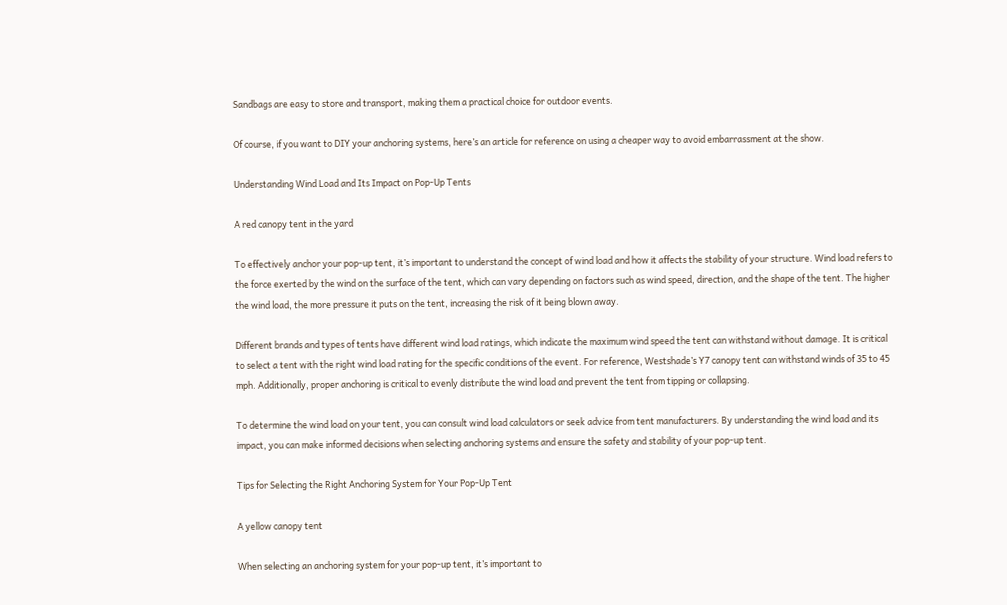Sandbags are easy to store and transport, making them a practical choice for outdoor events.

Of course, if you want to DIY your anchoring systems, here’s an article for reference on using a cheaper way to avoid embarrassment at the show.

Understanding Wind Load and Its Impact on Pop-Up Tents

A red canopy tent in the yard

To effectively anchor your pop-up tent, it’s important to understand the concept of wind load and how it affects the stability of your structure. Wind load refers to the force exerted by the wind on the surface of the tent, which can vary depending on factors such as wind speed, direction, and the shape of the tent. The higher the wind load, the more pressure it puts on the tent, increasing the risk of it being blown away.

Different brands and types of tents have different wind load ratings, which indicate the maximum wind speed the tent can withstand without damage. It is critical to select a tent with the right wind load rating for the specific conditions of the event. For reference, Westshade’s Y7 canopy tent can withstand winds of 35 to 45 mph. Additionally, proper anchoring is critical to evenly distribute the wind load and prevent the tent from tipping or collapsing.

To determine the wind load on your tent, you can consult wind load calculators or seek advice from tent manufacturers. By understanding the wind load and its impact, you can make informed decisions when selecting anchoring systems and ensure the safety and stability of your pop-up tent.

Tips for Selecting the Right Anchoring System for Your Pop-Up Tent

A yellow canopy tent

When selecting an anchoring system for your pop-up tent, it’s important to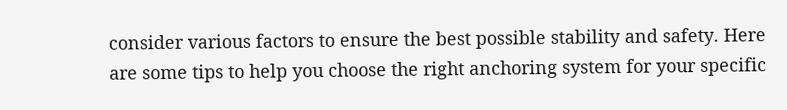consider various factors to ensure the best possible stability and safety. Here are some tips to help you choose the right anchoring system for your specific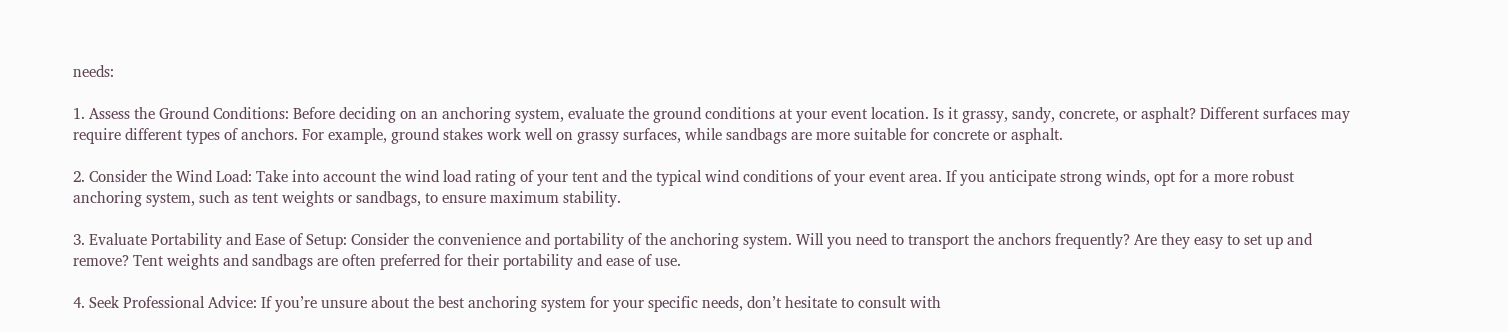needs:

1. Assess the Ground Conditions: Before deciding on an anchoring system, evaluate the ground conditions at your event location. Is it grassy, sandy, concrete, or asphalt? Different surfaces may require different types of anchors. For example, ground stakes work well on grassy surfaces, while sandbags are more suitable for concrete or asphalt.

2. Consider the Wind Load: Take into account the wind load rating of your tent and the typical wind conditions of your event area. If you anticipate strong winds, opt for a more robust anchoring system, such as tent weights or sandbags, to ensure maximum stability.

3. Evaluate Portability and Ease of Setup: Consider the convenience and portability of the anchoring system. Will you need to transport the anchors frequently? Are they easy to set up and remove? Tent weights and sandbags are often preferred for their portability and ease of use.

4. Seek Professional Advice: If you’re unsure about the best anchoring system for your specific needs, don’t hesitate to consult with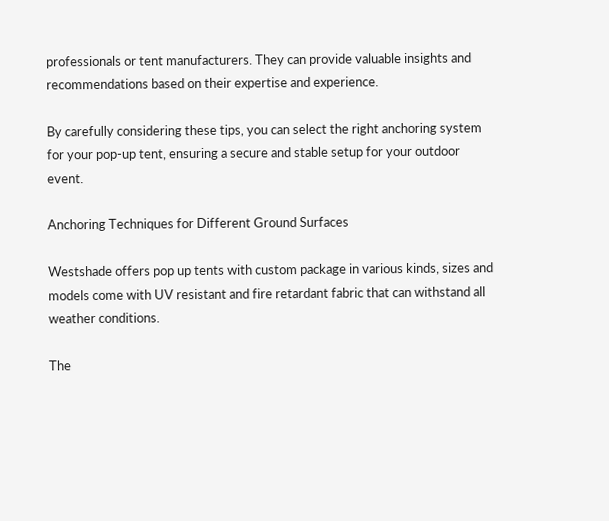professionals or tent manufacturers. They can provide valuable insights and recommendations based on their expertise and experience.

By carefully considering these tips, you can select the right anchoring system for your pop-up tent, ensuring a secure and stable setup for your outdoor event.

Anchoring Techniques for Different Ground Surfaces

Westshade offers pop up tents with custom package in various kinds, sizes and models come with UV resistant and fire retardant fabric that can withstand all weather conditions.

The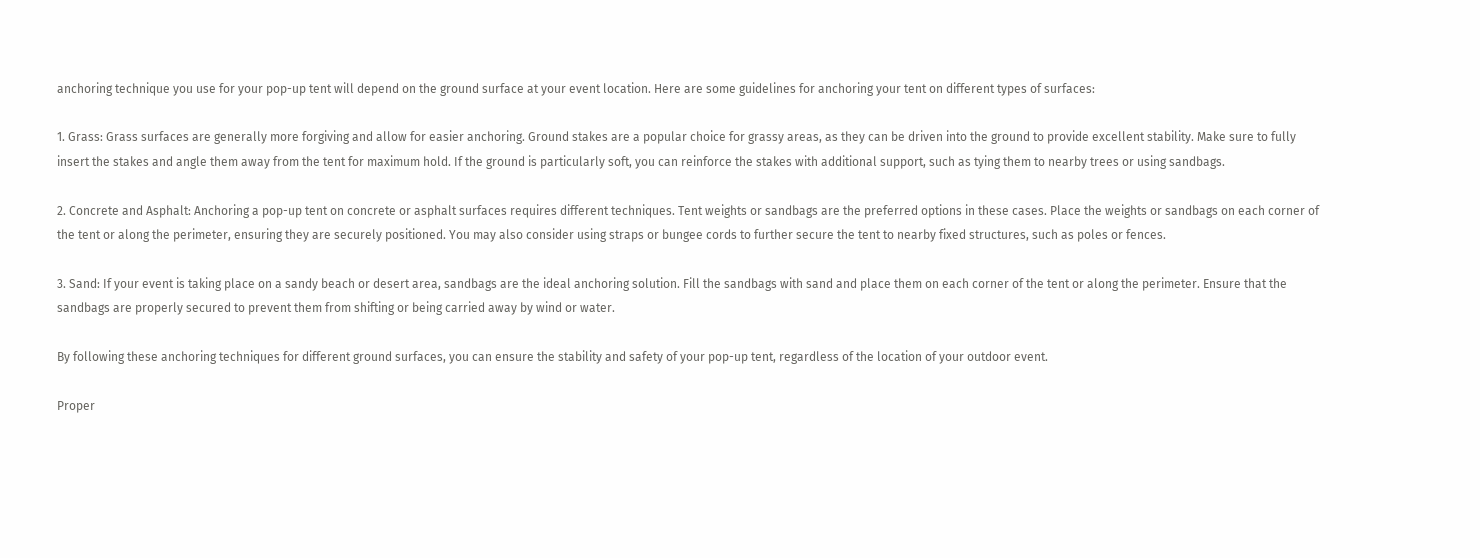anchoring technique you use for your pop-up tent will depend on the ground surface at your event location. Here are some guidelines for anchoring your tent on different types of surfaces:

1. Grass: Grass surfaces are generally more forgiving and allow for easier anchoring. Ground stakes are a popular choice for grassy areas, as they can be driven into the ground to provide excellent stability. Make sure to fully insert the stakes and angle them away from the tent for maximum hold. If the ground is particularly soft, you can reinforce the stakes with additional support, such as tying them to nearby trees or using sandbags.

2. Concrete and Asphalt: Anchoring a pop-up tent on concrete or asphalt surfaces requires different techniques. Tent weights or sandbags are the preferred options in these cases. Place the weights or sandbags on each corner of the tent or along the perimeter, ensuring they are securely positioned. You may also consider using straps or bungee cords to further secure the tent to nearby fixed structures, such as poles or fences.

3. Sand: If your event is taking place on a sandy beach or desert area, sandbags are the ideal anchoring solution. Fill the sandbags with sand and place them on each corner of the tent or along the perimeter. Ensure that the sandbags are properly secured to prevent them from shifting or being carried away by wind or water.

By following these anchoring techniques for different ground surfaces, you can ensure the stability and safety of your pop-up tent, regardless of the location of your outdoor event.

Proper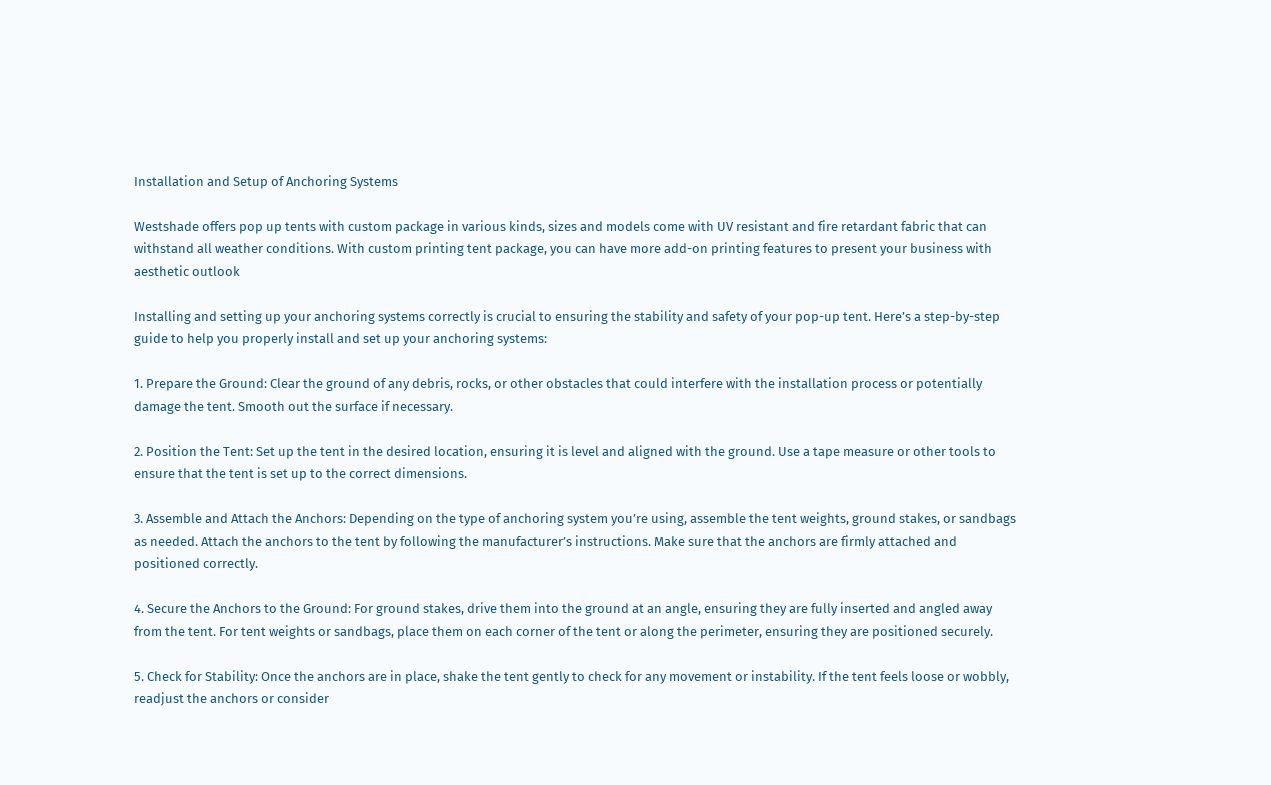Installation and Setup of Anchoring Systems

Westshade offers pop up tents with custom package in various kinds, sizes and models come with UV resistant and fire retardant fabric that can withstand all weather conditions. With custom printing tent package, you can have more add-on printing features to present your business with aesthetic outlook

Installing and setting up your anchoring systems correctly is crucial to ensuring the stability and safety of your pop-up tent. Here’s a step-by-step guide to help you properly install and set up your anchoring systems:

1. Prepare the Ground: Clear the ground of any debris, rocks, or other obstacles that could interfere with the installation process or potentially damage the tent. Smooth out the surface if necessary.

2. Position the Tent: Set up the tent in the desired location, ensuring it is level and aligned with the ground. Use a tape measure or other tools to ensure that the tent is set up to the correct dimensions.

3. Assemble and Attach the Anchors: Depending on the type of anchoring system you’re using, assemble the tent weights, ground stakes, or sandbags as needed. Attach the anchors to the tent by following the manufacturer’s instructions. Make sure that the anchors are firmly attached and positioned correctly.

4. Secure the Anchors to the Ground: For ground stakes, drive them into the ground at an angle, ensuring they are fully inserted and angled away from the tent. For tent weights or sandbags, place them on each corner of the tent or along the perimeter, ensuring they are positioned securely.

5. Check for Stability: Once the anchors are in place, shake the tent gently to check for any movement or instability. If the tent feels loose or wobbly, readjust the anchors or consider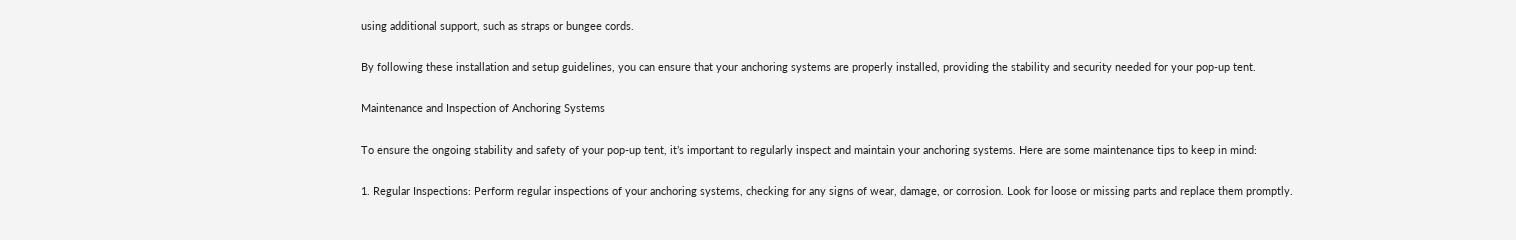using additional support, such as straps or bungee cords.

By following these installation and setup guidelines, you can ensure that your anchoring systems are properly installed, providing the stability and security needed for your pop-up tent.

Maintenance and Inspection of Anchoring Systems

To ensure the ongoing stability and safety of your pop-up tent, it’s important to regularly inspect and maintain your anchoring systems. Here are some maintenance tips to keep in mind:

1. Regular Inspections: Perform regular inspections of your anchoring systems, checking for any signs of wear, damage, or corrosion. Look for loose or missing parts and replace them promptly.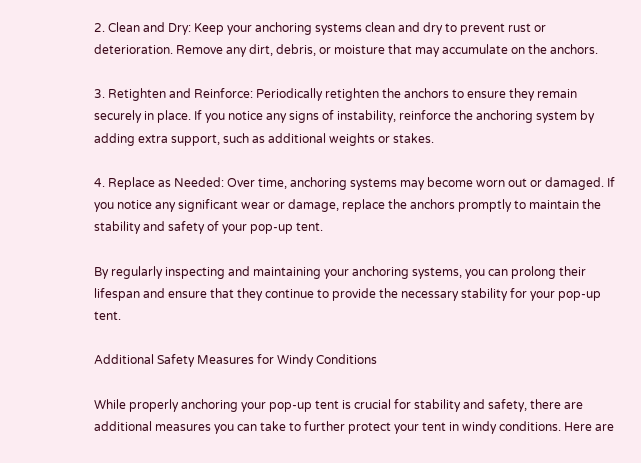2. Clean and Dry: Keep your anchoring systems clean and dry to prevent rust or deterioration. Remove any dirt, debris, or moisture that may accumulate on the anchors.

3. Retighten and Reinforce: Periodically retighten the anchors to ensure they remain securely in place. If you notice any signs of instability, reinforce the anchoring system by adding extra support, such as additional weights or stakes.

4. Replace as Needed: Over time, anchoring systems may become worn out or damaged. If you notice any significant wear or damage, replace the anchors promptly to maintain the stability and safety of your pop-up tent.

By regularly inspecting and maintaining your anchoring systems, you can prolong their lifespan and ensure that they continue to provide the necessary stability for your pop-up tent.

Additional Safety Measures for Windy Conditions

While properly anchoring your pop-up tent is crucial for stability and safety, there are additional measures you can take to further protect your tent in windy conditions. Here are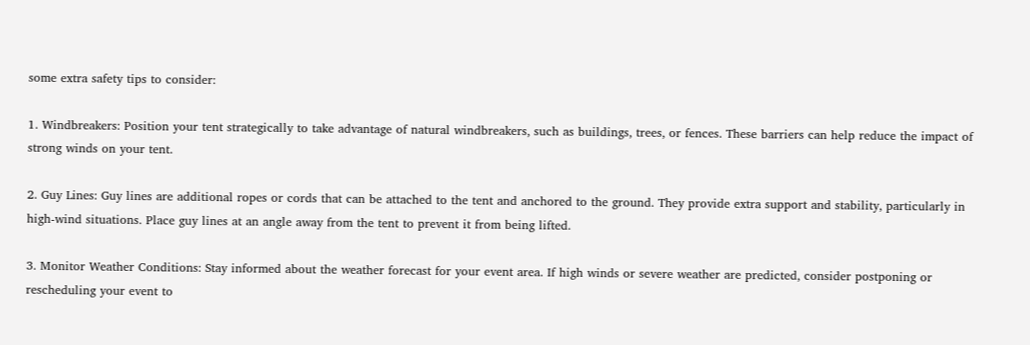some extra safety tips to consider:

1. Windbreakers: Position your tent strategically to take advantage of natural windbreakers, such as buildings, trees, or fences. These barriers can help reduce the impact of strong winds on your tent.

2. Guy Lines: Guy lines are additional ropes or cords that can be attached to the tent and anchored to the ground. They provide extra support and stability, particularly in high-wind situations. Place guy lines at an angle away from the tent to prevent it from being lifted.

3. Monitor Weather Conditions: Stay informed about the weather forecast for your event area. If high winds or severe weather are predicted, consider postponing or rescheduling your event to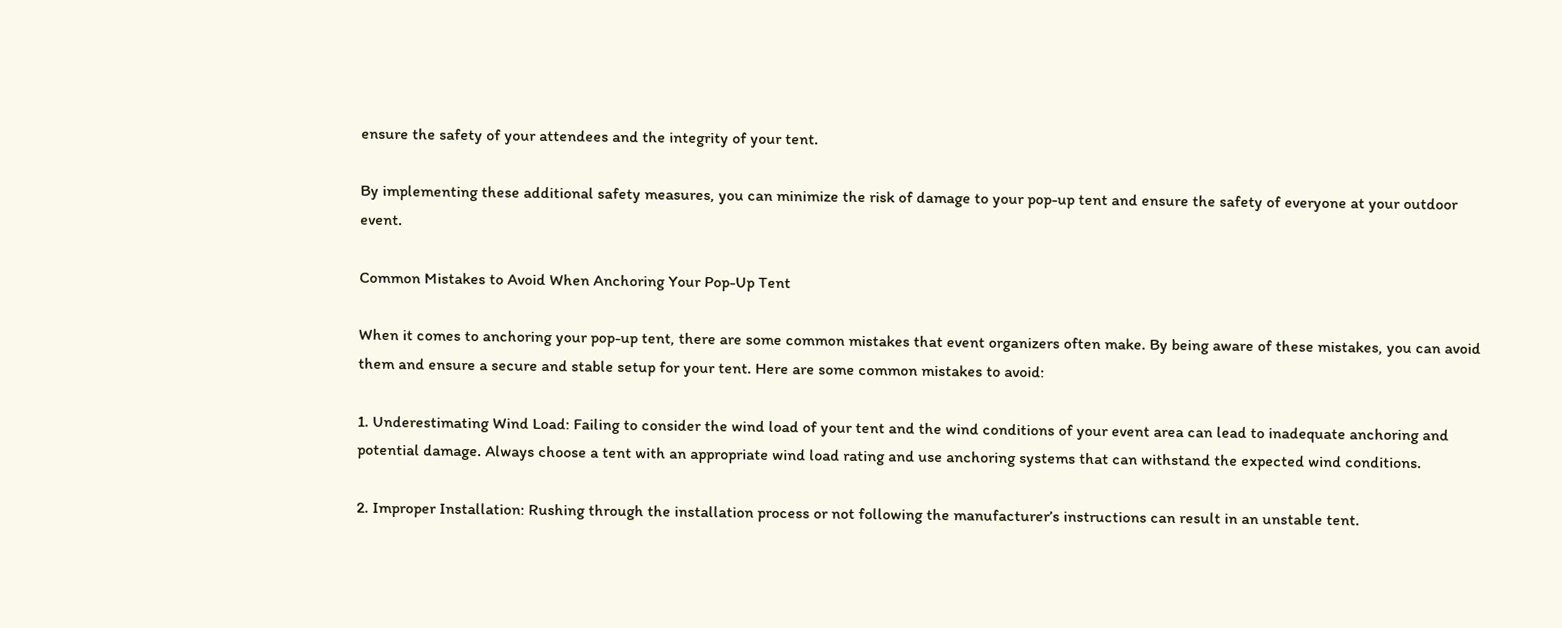ensure the safety of your attendees and the integrity of your tent.

By implementing these additional safety measures, you can minimize the risk of damage to your pop-up tent and ensure the safety of everyone at your outdoor event.

Common Mistakes to Avoid When Anchoring Your Pop-Up Tent

When it comes to anchoring your pop-up tent, there are some common mistakes that event organizers often make. By being aware of these mistakes, you can avoid them and ensure a secure and stable setup for your tent. Here are some common mistakes to avoid:

1. Underestimating Wind Load: Failing to consider the wind load of your tent and the wind conditions of your event area can lead to inadequate anchoring and potential damage. Always choose a tent with an appropriate wind load rating and use anchoring systems that can withstand the expected wind conditions.

2. Improper Installation: Rushing through the installation process or not following the manufacturer’s instructions can result in an unstable tent.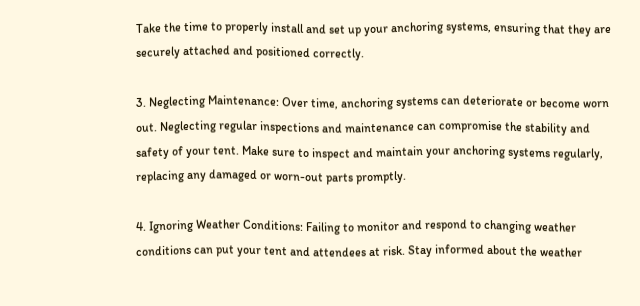Take the time to properly install and set up your anchoring systems, ensuring that they are securely attached and positioned correctly.

3. Neglecting Maintenance: Over time, anchoring systems can deteriorate or become worn out. Neglecting regular inspections and maintenance can compromise the stability and safety of your tent. Make sure to inspect and maintain your anchoring systems regularly, replacing any damaged or worn-out parts promptly.

4. Ignoring Weather Conditions: Failing to monitor and respond to changing weather conditions can put your tent and attendees at risk. Stay informed about the weather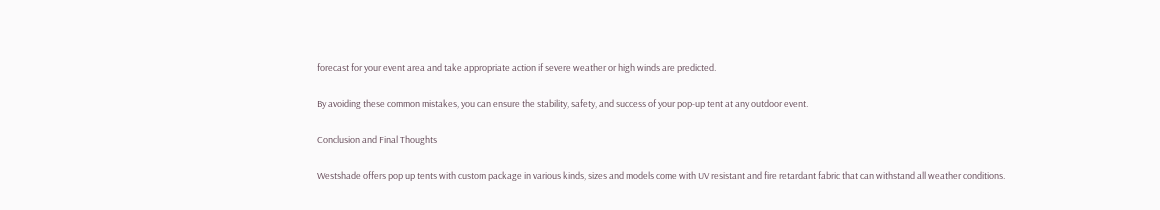forecast for your event area and take appropriate action if severe weather or high winds are predicted.

By avoiding these common mistakes, you can ensure the stability, safety, and success of your pop-up tent at any outdoor event.

Conclusion and Final Thoughts

Westshade offers pop up tents with custom package in various kinds, sizes and models come with UV resistant and fire retardant fabric that can withstand all weather conditions.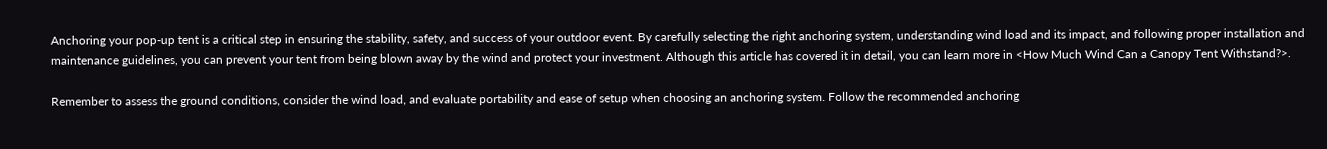Anchoring your pop-up tent is a critical step in ensuring the stability, safety, and success of your outdoor event. By carefully selecting the right anchoring system, understanding wind load and its impact, and following proper installation and maintenance guidelines, you can prevent your tent from being blown away by the wind and protect your investment. Although this article has covered it in detail, you can learn more in <How Much Wind Can a Canopy Tent Withstand?>.

Remember to assess the ground conditions, consider the wind load, and evaluate portability and ease of setup when choosing an anchoring system. Follow the recommended anchoring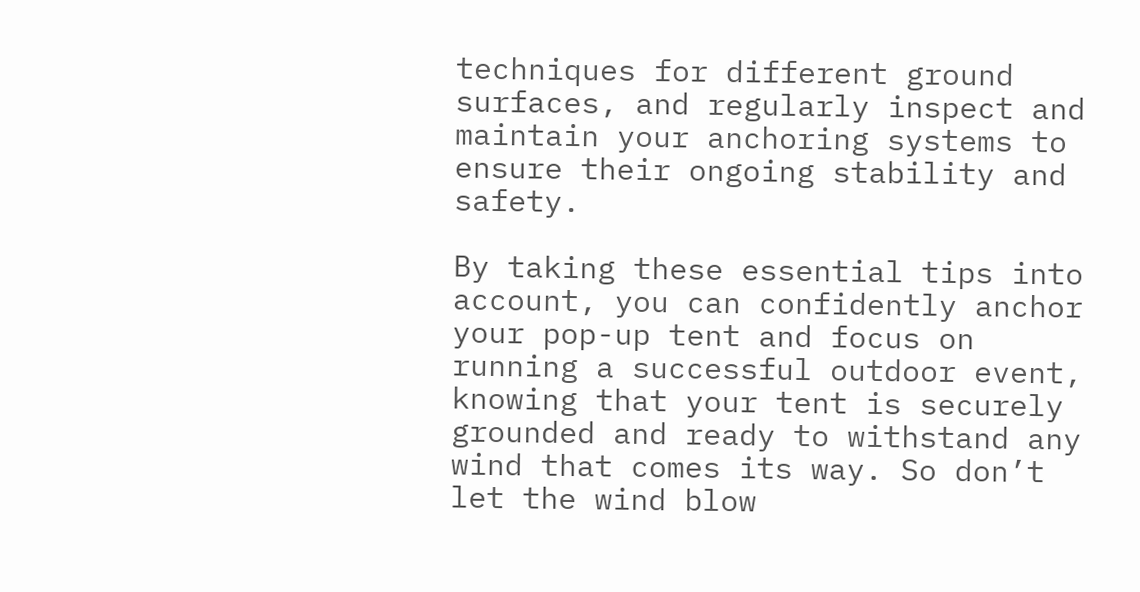techniques for different ground surfaces, and regularly inspect and maintain your anchoring systems to ensure their ongoing stability and safety.

By taking these essential tips into account, you can confidently anchor your pop-up tent and focus on running a successful outdoor event, knowing that your tent is securely grounded and ready to withstand any wind that comes its way. So don’t let the wind blow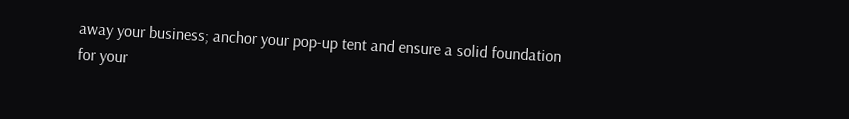away your business; anchor your pop-up tent and ensure a solid foundation for your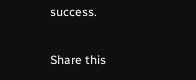success.

Share this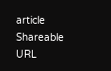article
Shareable URL